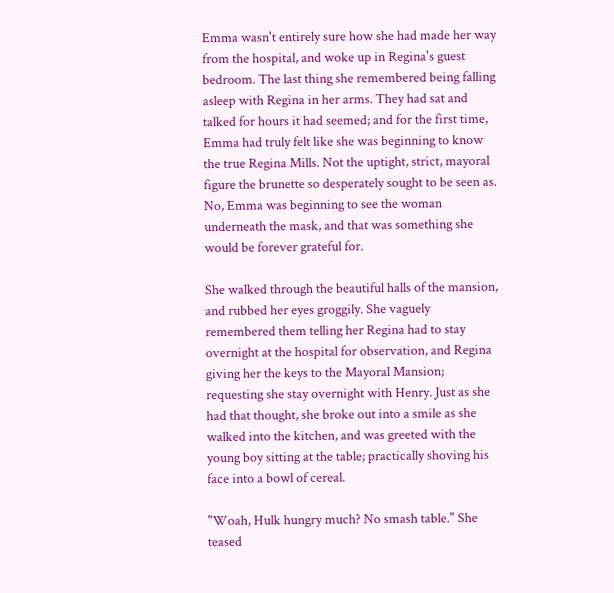Emma wasn't entirely sure how she had made her way from the hospital, and woke up in Regina's guest bedroom. The last thing she remembered being falling asleep with Regina in her arms. They had sat and talked for hours it had seemed; and for the first time, Emma had truly felt like she was beginning to know the true Regina Mills. Not the uptight, strict, mayoral figure the brunette so desperately sought to be seen as. No, Emma was beginning to see the woman underneath the mask, and that was something she would be forever grateful for.

She walked through the beautiful halls of the mansion, and rubbed her eyes groggily. She vaguely remembered them telling her Regina had to stay overnight at the hospital for observation, and Regina giving her the keys to the Mayoral Mansion; requesting she stay overnight with Henry. Just as she had that thought, she broke out into a smile as she walked into the kitchen, and was greeted with the young boy sitting at the table; practically shoving his face into a bowl of cereal.

"Woah, Hulk hungry much? No smash table." She teased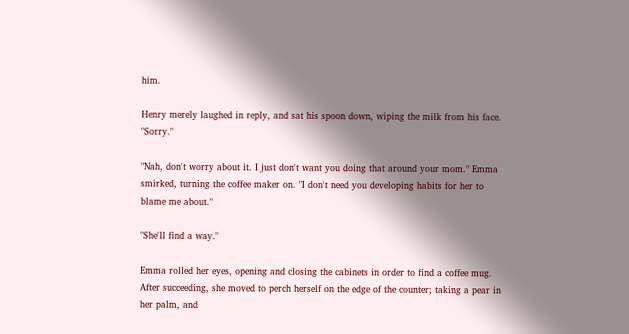him.

Henry merely laughed in reply, and sat his spoon down, wiping the milk from his face. "Sorry."

"Nah, don't worry about it. I just don't want you doing that around your mom." Emma smirked, turning the coffee maker on. "I don't need you developing habits for her to blame me about."

"She'll find a way."

Emma rolled her eyes, opening and closing the cabinets in order to find a coffee mug. After succeeding, she moved to perch herself on the edge of the counter; taking a pear in her palm, and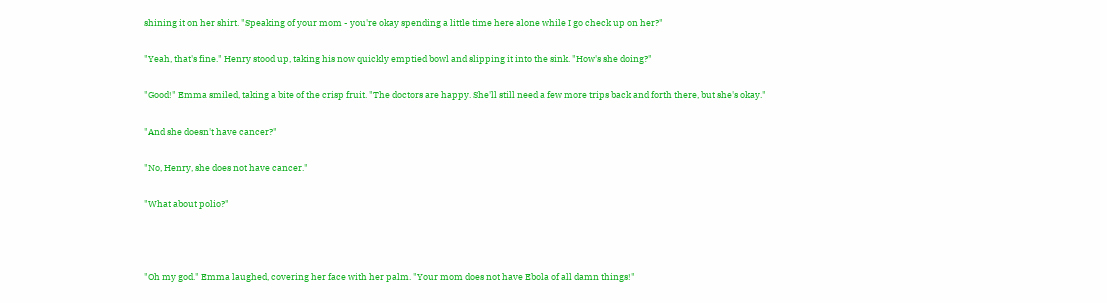shining it on her shirt. "Speaking of your mom - you're okay spending a little time here alone while I go check up on her?"

"Yeah, that's fine." Henry stood up, taking his now quickly emptied bowl and slipping it into the sink. "How's she doing?"

"Good!" Emma smiled, taking a bite of the crisp fruit. "The doctors are happy. She'll still need a few more trips back and forth there, but she's okay."

"And she doesn't have cancer?"

"No, Henry, she does not have cancer."

"What about polio?"



"Oh my god." Emma laughed, covering her face with her palm. "Your mom does not have Ebola of all damn things!"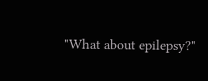"What about epilepsy?"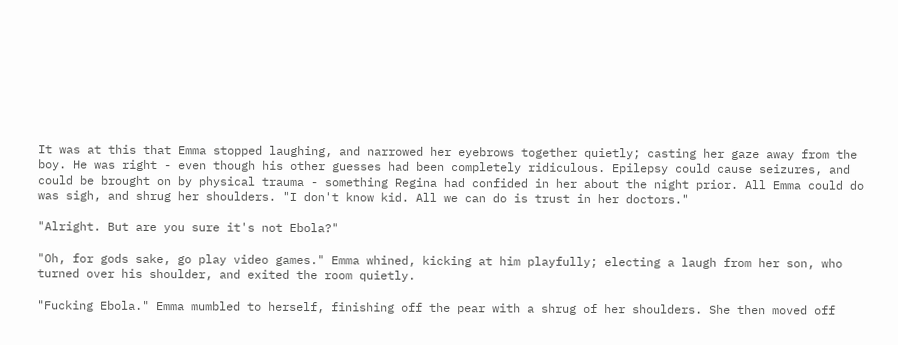It was at this that Emma stopped laughing, and narrowed her eyebrows together quietly; casting her gaze away from the boy. He was right - even though his other guesses had been completely ridiculous. Epilepsy could cause seizures, and could be brought on by physical trauma - something Regina had confided in her about the night prior. All Emma could do was sigh, and shrug her shoulders. "I don't know kid. All we can do is trust in her doctors."

"Alright. But are you sure it's not Ebola?"

"Oh, for gods sake, go play video games." Emma whined, kicking at him playfully; electing a laugh from her son, who turned over his shoulder, and exited the room quietly.

"Fucking Ebola." Emma mumbled to herself, finishing off the pear with a shrug of her shoulders. She then moved off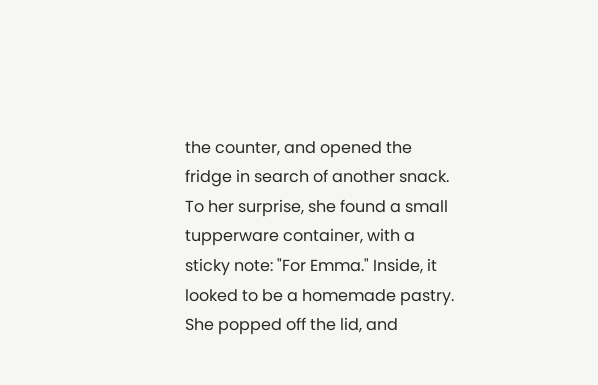the counter, and opened the fridge in search of another snack. To her surprise, she found a small tupperware container, with a sticky note: "For Emma." Inside, it looked to be a homemade pastry. She popped off the lid, and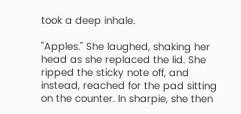took a deep inhale.

"Apples." She laughed, shaking her head as she replaced the lid. She ripped the sticky note off, and instead, reached for the pad sitting on the counter. In sharpie, she then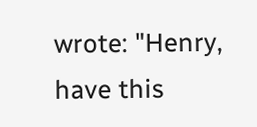wrote: "Henry, have this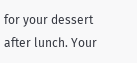for your dessert after lunch. Your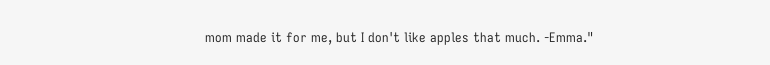mom made it for me, but I don't like apples that much. -Emma."